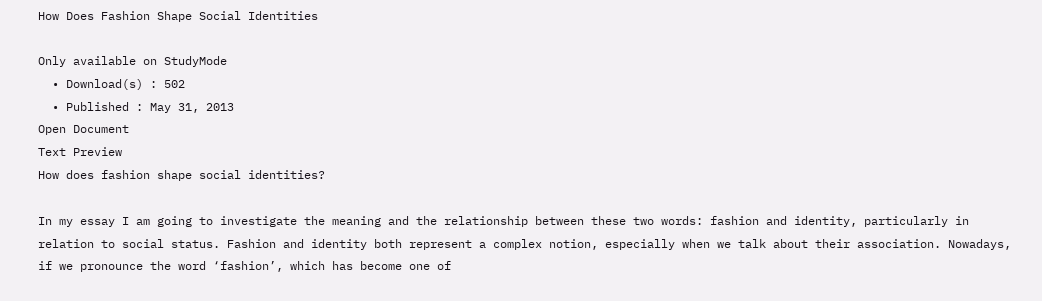How Does Fashion Shape Social Identities

Only available on StudyMode
  • Download(s) : 502
  • Published : May 31, 2013
Open Document
Text Preview
How does fashion shape social identities?

In my essay I am going to investigate the meaning and the relationship between these two words: fashion and identity, particularly in relation to social status. Fashion and identity both represent a complex notion, especially when we talk about their association. Nowadays, if we pronounce the word ‘fashion’, which has become one of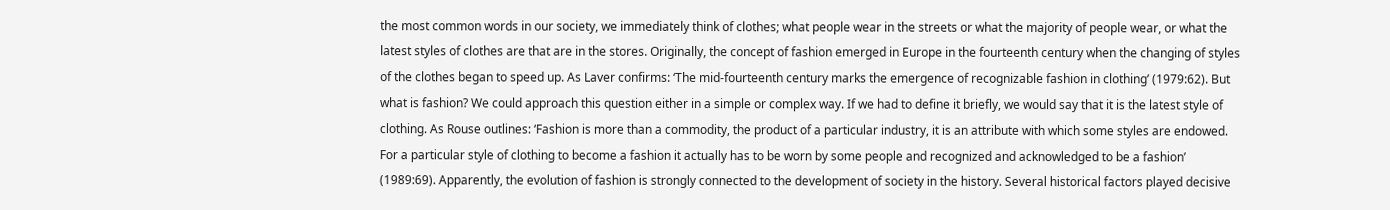the most common words in our society, we immediately think of clothes; what people wear in the streets or what the majority of people wear, or what the latest styles of clothes are that are in the stores. Originally, the concept of fashion emerged in Europe in the fourteenth century when the changing of styles of the clothes began to speed up. As Laver confirms: ‘The mid-fourteenth century marks the emergence of recognizable fashion in clothing’ (1979:62). But what is fashion? We could approach this question either in a simple or complex way. If we had to define it briefly, we would say that it is the latest style of clothing. As Rouse outlines: ‘Fashion is more than a commodity, the product of a particular industry, it is an attribute with which some styles are endowed. For a particular style of clothing to become a fashion it actually has to be worn by some people and recognized and acknowledged to be a fashion’ (1989:69). Apparently, the evolution of fashion is strongly connected to the development of society in the history. Several historical factors played decisive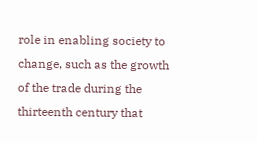role in enabling society to change, such as the growth of the trade during the thirteenth century that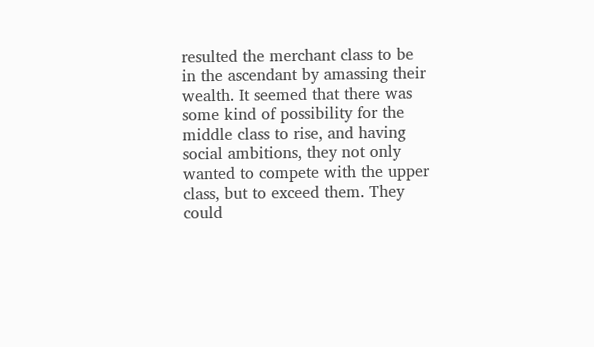resulted the merchant class to be in the ascendant by amassing their wealth. It seemed that there was some kind of possibility for the middle class to rise, and having social ambitions, they not only wanted to compete with the upper class, but to exceed them. They could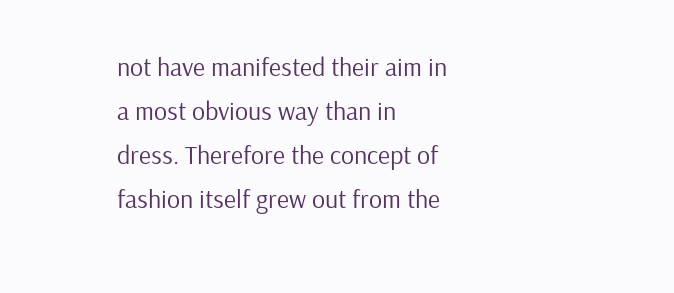not have manifested their aim in a most obvious way than in dress. Therefore the concept of fashion itself grew out from the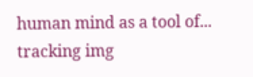human mind as a tool of...
tracking img